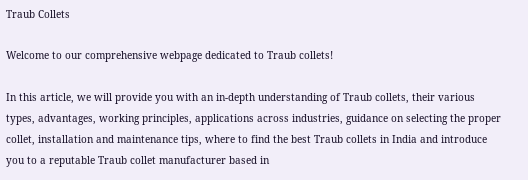Traub Collets

Welcome to our comprehensive webpage dedicated to Traub collets!

In this article, we will provide you with an in-depth understanding of Traub collets, their various types, advantages, working principles, applications across industries, guidance on selecting the proper collet, installation and maintenance tips, where to find the best Traub collets in India and introduce you to a reputable Traub collet manufacturer based in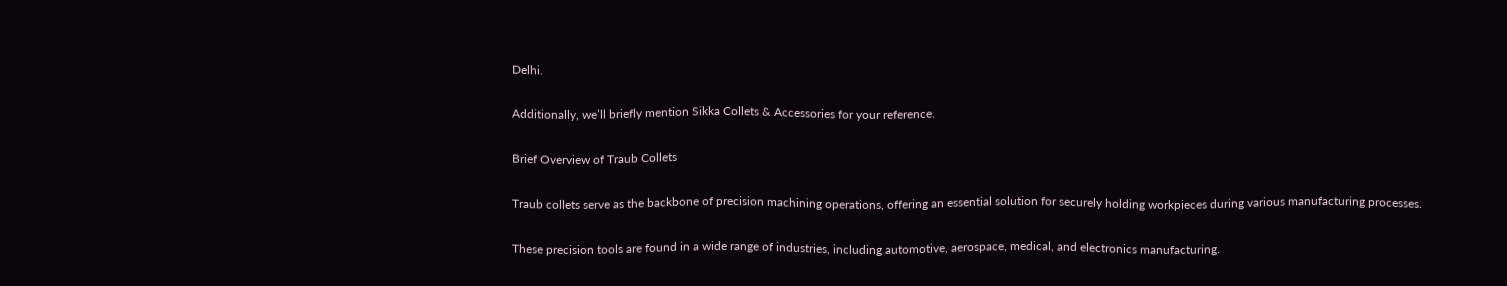Delhi.

Additionally, we’ll briefly mention Sikka Collets & Accessories for your reference.

Brief Overview of Traub Collets

Traub collets serve as the backbone of precision machining operations, offering an essential solution for securely holding workpieces during various manufacturing processes.

These precision tools are found in a wide range of industries, including automotive, aerospace, medical, and electronics manufacturing.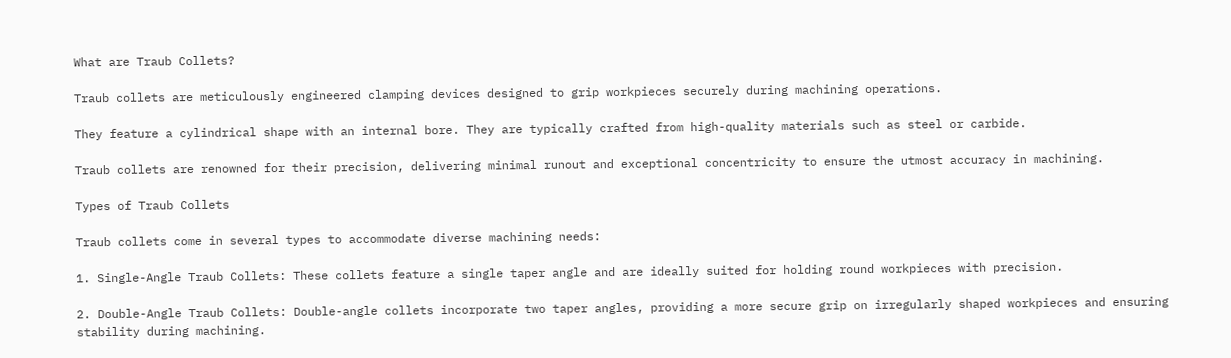What are Traub Collets?

Traub collets are meticulously engineered clamping devices designed to grip workpieces securely during machining operations.

They feature a cylindrical shape with an internal bore. They are typically crafted from high-quality materials such as steel or carbide.

Traub collets are renowned for their precision, delivering minimal runout and exceptional concentricity to ensure the utmost accuracy in machining.

Types of Traub Collets

Traub collets come in several types to accommodate diverse machining needs:

1. Single-Angle Traub Collets: These collets feature a single taper angle and are ideally suited for holding round workpieces with precision.

2. Double-Angle Traub Collets: Double-angle collets incorporate two taper angles, providing a more secure grip on irregularly shaped workpieces and ensuring stability during machining.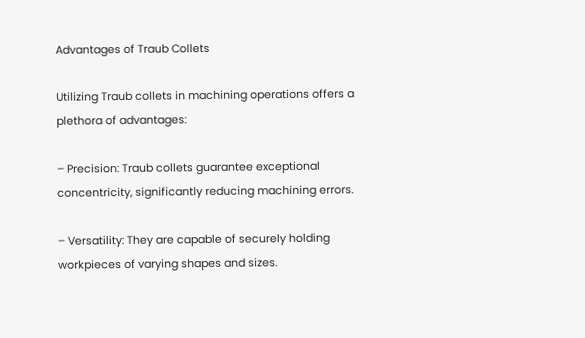Advantages of Traub Collets

Utilizing Traub collets in machining operations offers a plethora of advantages:

– Precision: Traub collets guarantee exceptional concentricity, significantly reducing machining errors.

– Versatility: They are capable of securely holding workpieces of varying shapes and sizes.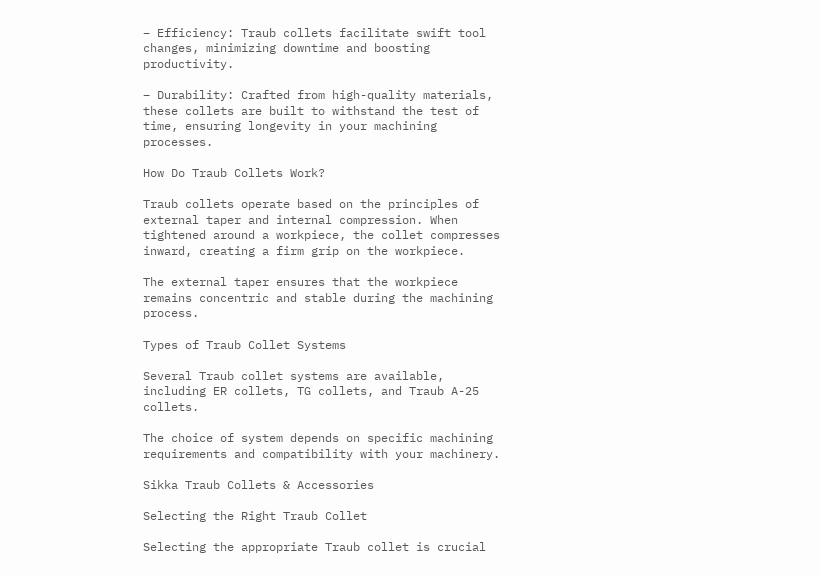– Efficiency: Traub collets facilitate swift tool changes, minimizing downtime and boosting productivity.

– Durability: Crafted from high-quality materials, these collets are built to withstand the test of time, ensuring longevity in your machining processes.

How Do Traub Collets Work?

Traub collets operate based on the principles of external taper and internal compression. When tightened around a workpiece, the collet compresses inward, creating a firm grip on the workpiece.

The external taper ensures that the workpiece remains concentric and stable during the machining process.

Types of Traub Collet Systems

Several Traub collet systems are available, including ER collets, TG collets, and Traub A-25 collets.

The choice of system depends on specific machining requirements and compatibility with your machinery.

Sikka Traub Collets & Accessories

Selecting the Right Traub Collet

Selecting the appropriate Traub collet is crucial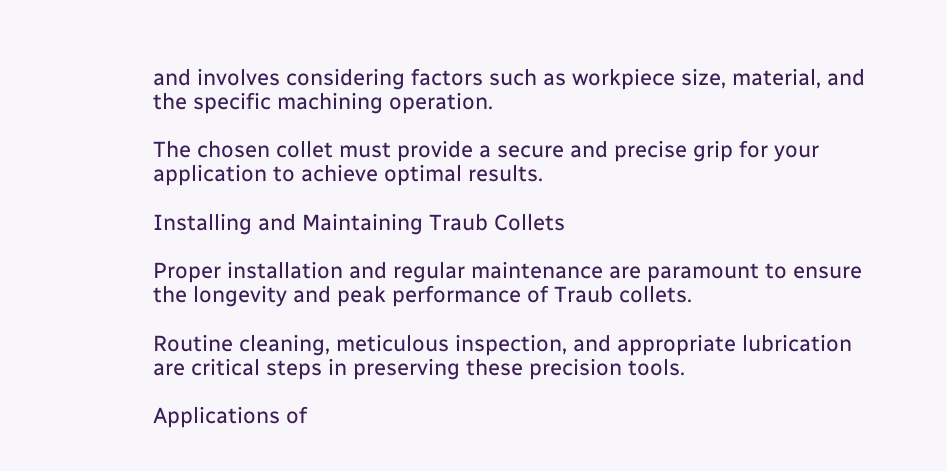and involves considering factors such as workpiece size, material, and the specific machining operation.

The chosen collet must provide a secure and precise grip for your application to achieve optimal results.

Installing and Maintaining Traub Collets

Proper installation and regular maintenance are paramount to ensure the longevity and peak performance of Traub collets.

Routine cleaning, meticulous inspection, and appropriate lubrication are critical steps in preserving these precision tools.

Applications of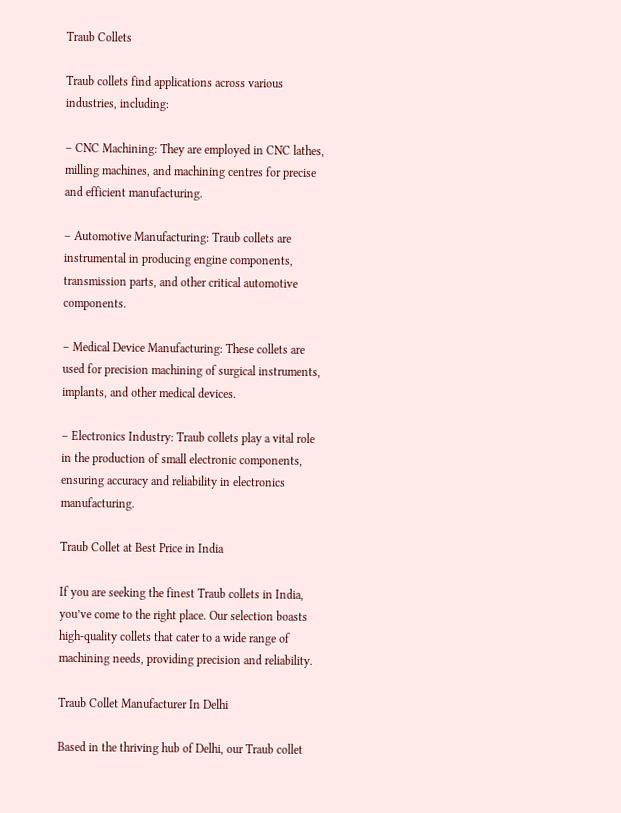Traub Collets

Traub collets find applications across various industries, including:

– CNC Machining: They are employed in CNC lathes, milling machines, and machining centres for precise and efficient manufacturing.

– Automotive Manufacturing: Traub collets are instrumental in producing engine components, transmission parts, and other critical automotive components.

– Medical Device Manufacturing: These collets are used for precision machining of surgical instruments, implants, and other medical devices.

– Electronics Industry: Traub collets play a vital role in the production of small electronic components, ensuring accuracy and reliability in electronics manufacturing.

Traub Collet at Best Price in India

If you are seeking the finest Traub collets in India, you’ve come to the right place. Our selection boasts high-quality collets that cater to a wide range of machining needs, providing precision and reliability.

Traub Collet Manufacturer In Delhi

Based in the thriving hub of Delhi, our Traub collet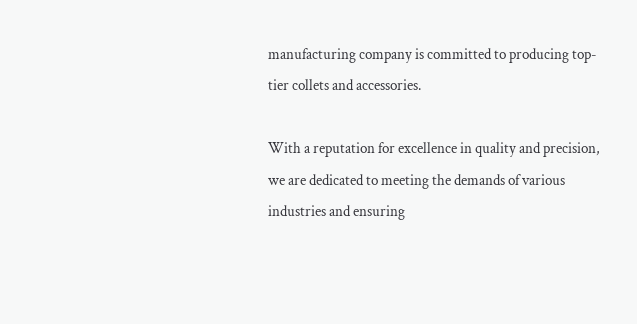manufacturing company is committed to producing top-tier collets and accessories.

With a reputation for excellence in quality and precision, we are dedicated to meeting the demands of various industries and ensuring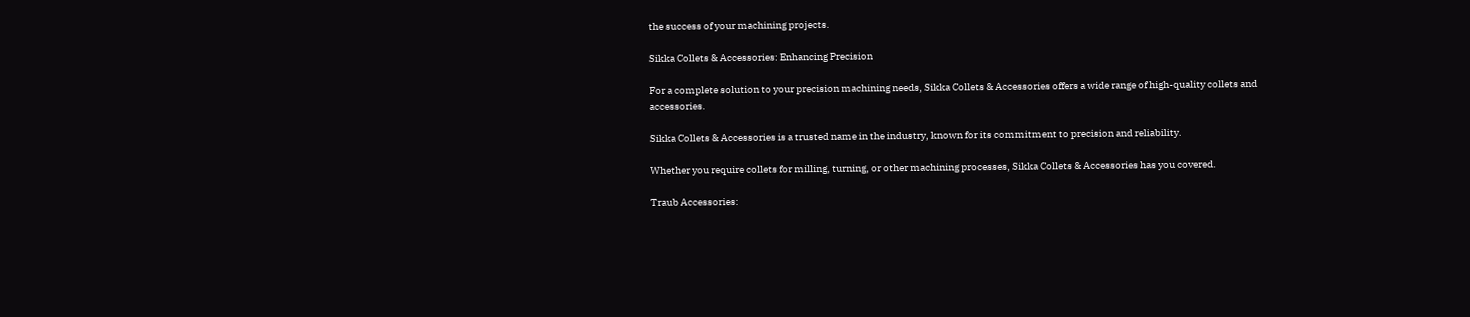the success of your machining projects.

Sikka Collets & Accessories: Enhancing Precision

For a complete solution to your precision machining needs, Sikka Collets & Accessories offers a wide range of high-quality collets and accessories.

Sikka Collets & Accessories is a trusted name in the industry, known for its commitment to precision and reliability.

Whether you require collets for milling, turning, or other machining processes, Sikka Collets & Accessories has you covered.

Traub Accessories: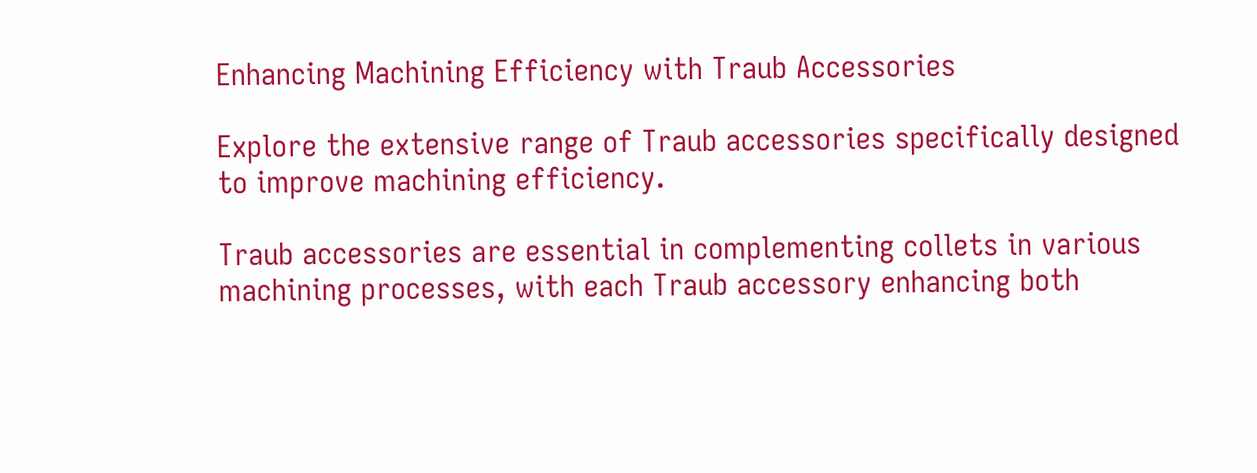Enhancing Machining Efficiency with Traub Accessories

Explore the extensive range of Traub accessories specifically designed to improve machining efficiency.

Traub accessories are essential in complementing collets in various machining processes, with each Traub accessory enhancing both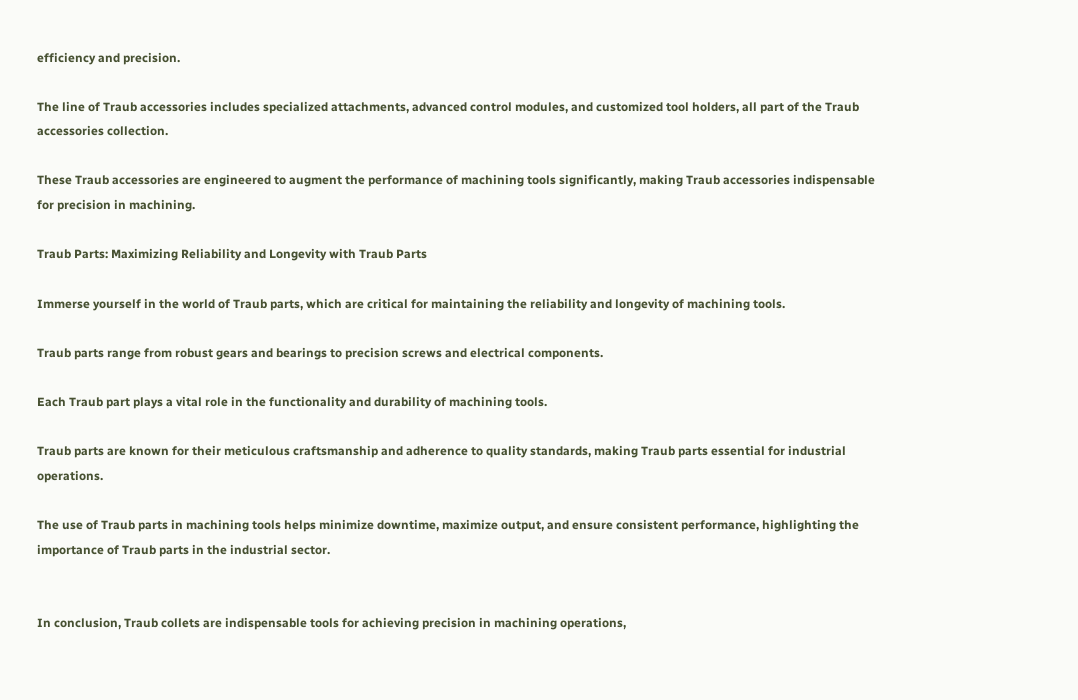efficiency and precision.

The line of Traub accessories includes specialized attachments, advanced control modules, and customized tool holders, all part of the Traub accessories collection.

These Traub accessories are engineered to augment the performance of machining tools significantly, making Traub accessories indispensable for precision in machining.

Traub Parts: Maximizing Reliability and Longevity with Traub Parts

Immerse yourself in the world of Traub parts, which are critical for maintaining the reliability and longevity of machining tools.

Traub parts range from robust gears and bearings to precision screws and electrical components.

Each Traub part plays a vital role in the functionality and durability of machining tools.

Traub parts are known for their meticulous craftsmanship and adherence to quality standards, making Traub parts essential for industrial operations.

The use of Traub parts in machining tools helps minimize downtime, maximize output, and ensure consistent performance, highlighting the importance of Traub parts in the industrial sector.


In conclusion, Traub collets are indispensable tools for achieving precision in machining operations,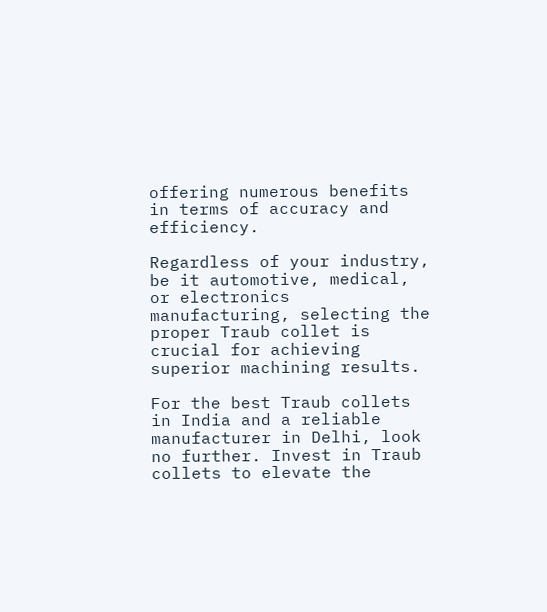offering numerous benefits in terms of accuracy and efficiency.

Regardless of your industry, be it automotive, medical, or electronics manufacturing, selecting the proper Traub collet is crucial for achieving superior machining results.

For the best Traub collets in India and a reliable manufacturer in Delhi, look no further. Invest in Traub collets to elevate the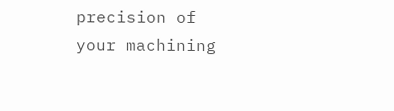precision of your machining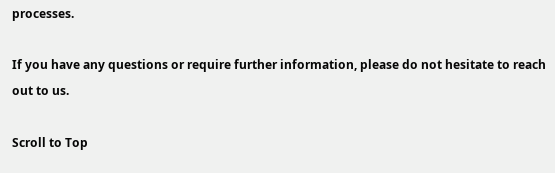processes.

If you have any questions or require further information, please do not hesitate to reach out to us.

Scroll to Top